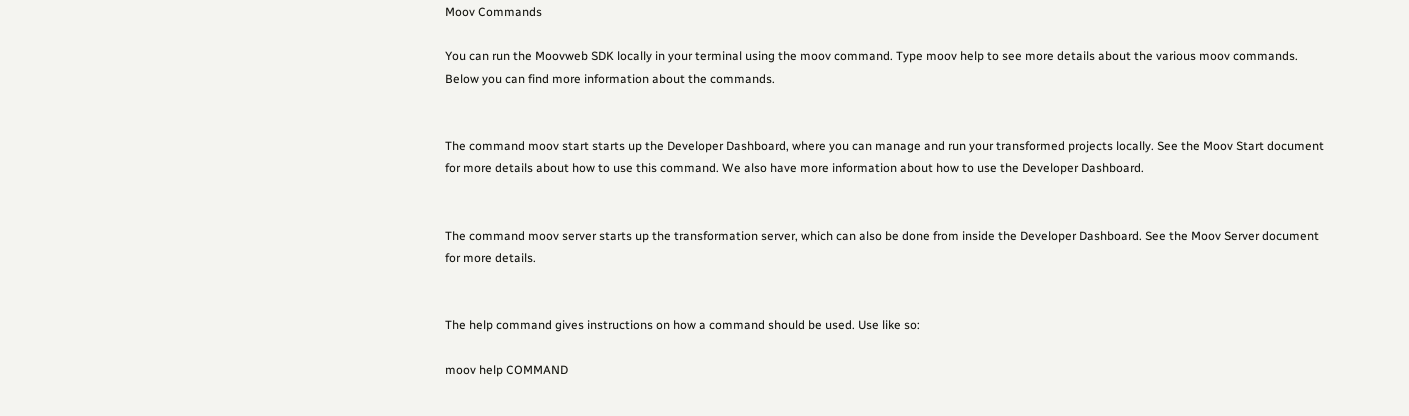Moov Commands

You can run the Moovweb SDK locally in your terminal using the moov command. Type moov help to see more details about the various moov commands. Below you can find more information about the commands.


The command moov start starts up the Developer Dashboard, where you can manage and run your transformed projects locally. See the Moov Start document for more details about how to use this command. We also have more information about how to use the Developer Dashboard.


The command moov server starts up the transformation server, which can also be done from inside the Developer Dashboard. See the Moov Server document for more details.


The help command gives instructions on how a command should be used. Use like so:

moov help COMMAND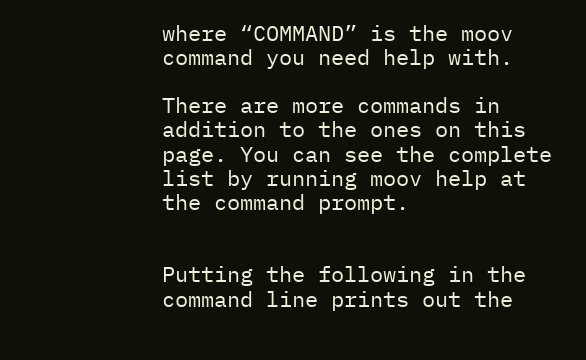where “COMMAND” is the moov command you need help with.

There are more commands in addition to the ones on this page. You can see the complete list by running moov help at the command prompt.


Putting the following in the command line prints out the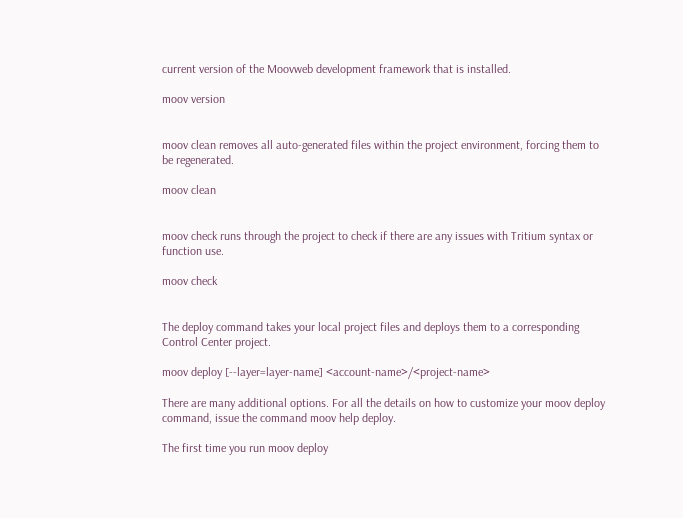current version of the Moovweb development framework that is installed.

moov version


moov clean removes all auto-generated files within the project environment, forcing them to be regenerated.

moov clean


moov check runs through the project to check if there are any issues with Tritium syntax or function use.

moov check


The deploy command takes your local project files and deploys them to a corresponding Control Center project.

moov deploy [--layer=layer-name] <account-name>/<project-name>

There are many additional options. For all the details on how to customize your moov deploy command, issue the command moov help deploy.

The first time you run moov deploy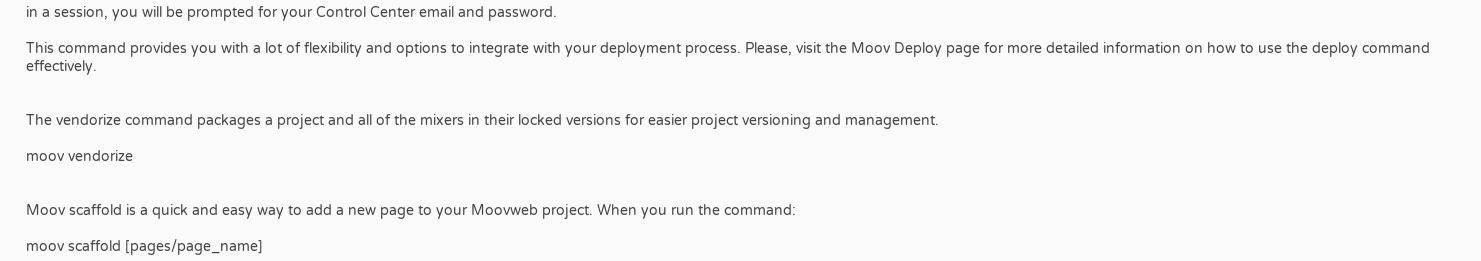in a session, you will be prompted for your Control Center email and password.

This command provides you with a lot of flexibility and options to integrate with your deployment process. Please, visit the Moov Deploy page for more detailed information on how to use the deploy command effectively.


The vendorize command packages a project and all of the mixers in their locked versions for easier project versioning and management.

moov vendorize


Moov scaffold is a quick and easy way to add a new page to your Moovweb project. When you run the command:

moov scaffold [pages/page_name]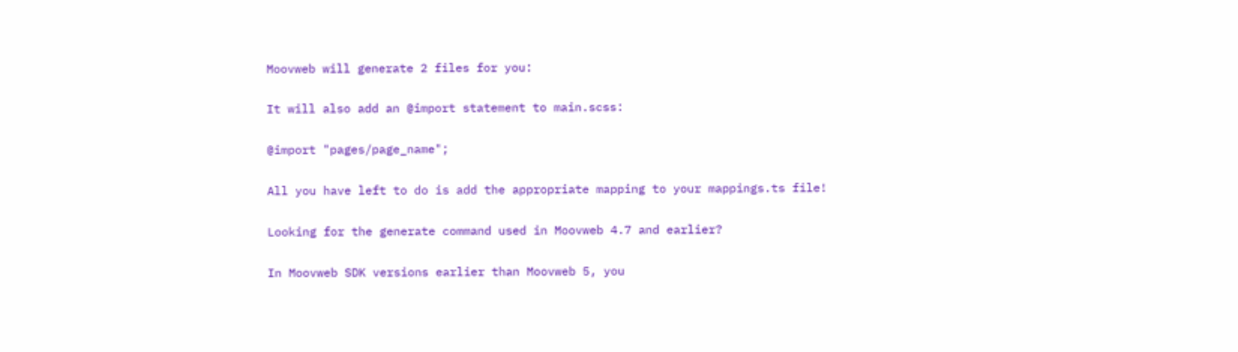Moovweb will generate 2 files for you:

It will also add an @import statement to main.scss:

@import "pages/page_name";

All you have left to do is add the appropriate mapping to your mappings.ts file!

Looking for the generate command used in Moovweb 4.7 and earlier?

In Moovweb SDK versions earlier than Moovweb 5, you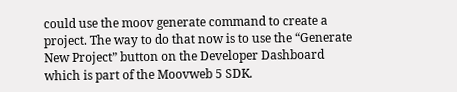could use the moov generate command to create a project. The way to do that now is to use the “Generate New Project” button on the Developer Dashboard which is part of the Moovweb 5 SDK.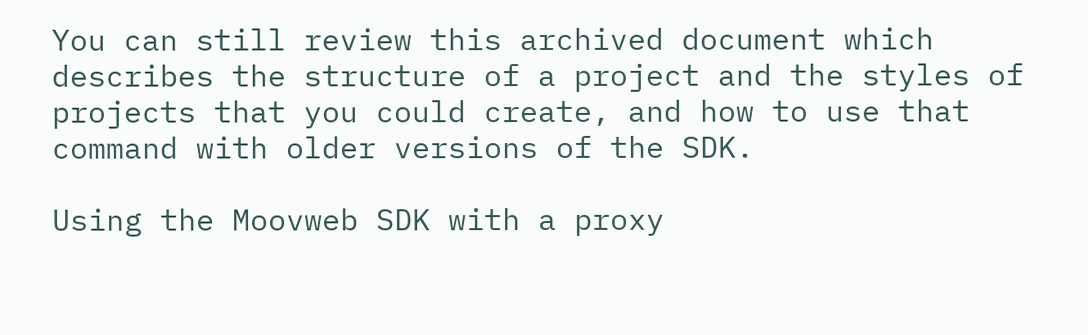You can still review this archived document which describes the structure of a project and the styles of projects that you could create, and how to use that command with older versions of the SDK.

Using the Moovweb SDK with a proxy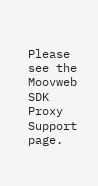Please see the Moovweb SDK Proxy Support page.